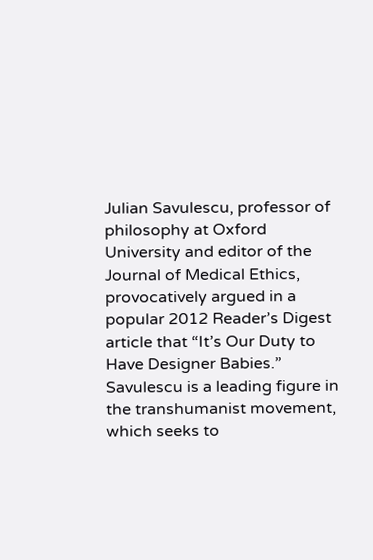Julian Savulescu, professor of philosophy at Oxford University and editor of the Journal of Medical Ethics, provocatively argued in a popular 2012 Reader’s Digest article that “It’s Our Duty to Have Designer Babies.” Savulescu is a leading figure in the transhumanist movement, which seeks to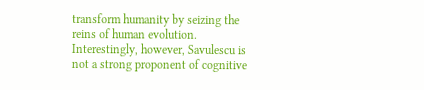transform humanity by seizing the reins of human evolution. Interestingly, however, Savulescu is not a strong proponent of cognitive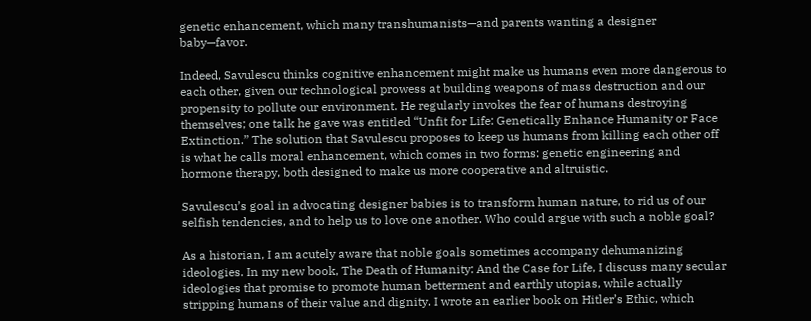genetic enhancement, which many transhumanists—and parents wanting a designer baby—favor.

Indeed, Savulescu thinks cognitive enhancement might make us humans even more dangerous to each other, given our technological prowess at building weapons of mass destruction and our propensity to pollute our environment. He regularly invokes the fear of humans destroying themselves; one talk he gave was entitled “Unfit for Life: Genetically Enhance Humanity or Face Extinction.” The solution that Savulescu proposes to keep us humans from killing each other off is what he calls moral enhancement, which comes in two forms: genetic engineering and hormone therapy, both designed to make us more cooperative and altruistic.

Savulescu’s goal in advocating designer babies is to transform human nature, to rid us of our selfish tendencies, and to help us to love one another. Who could argue with such a noble goal?

As a historian, I am acutely aware that noble goals sometimes accompany dehumanizing ideologies. In my new book, The Death of Humanity: And the Case for Life, I discuss many secular ideologies that promise to promote human betterment and earthly utopias, while actually stripping humans of their value and dignity. I wrote an earlier book on Hitler’s Ethic, which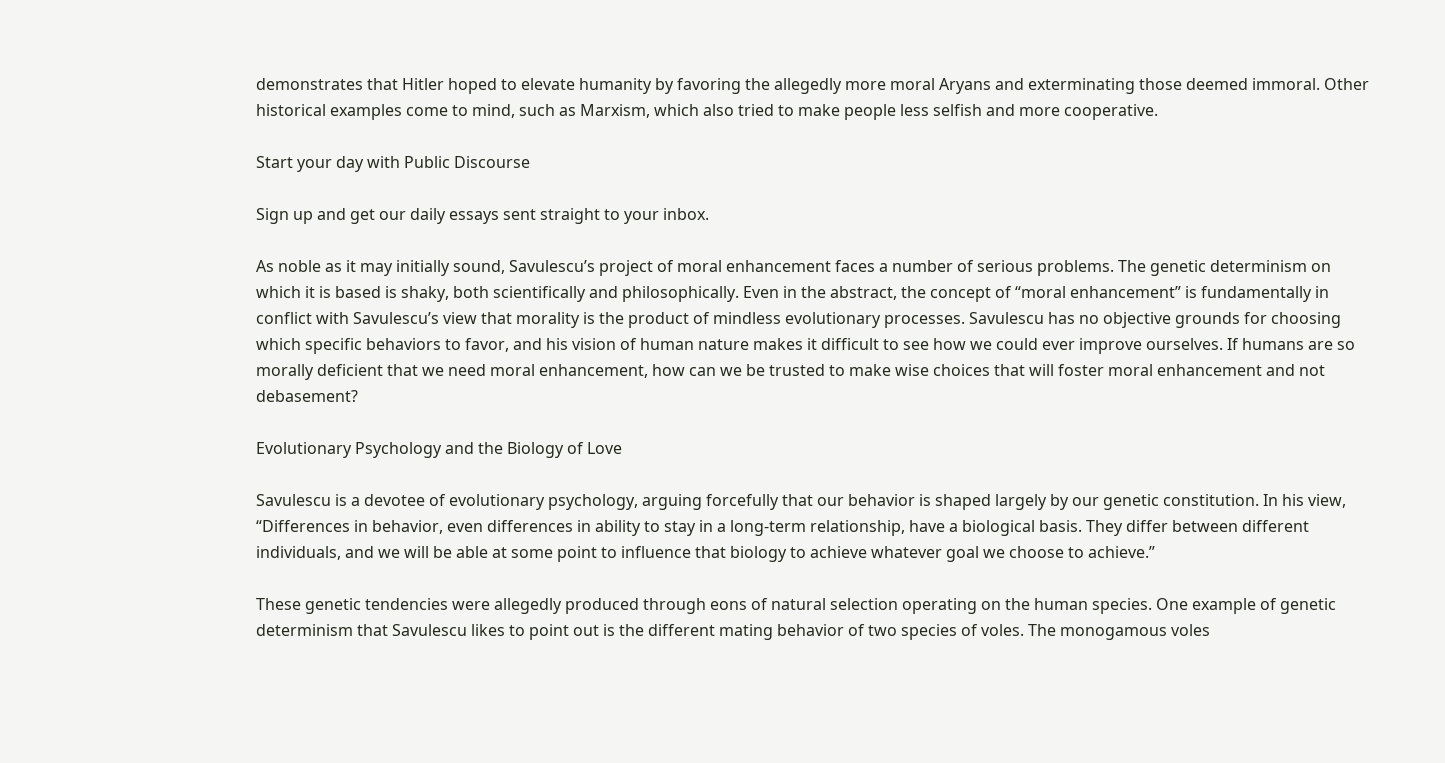demonstrates that Hitler hoped to elevate humanity by favoring the allegedly more moral Aryans and exterminating those deemed immoral. Other historical examples come to mind, such as Marxism, which also tried to make people less selfish and more cooperative.

Start your day with Public Discourse

Sign up and get our daily essays sent straight to your inbox.

As noble as it may initially sound, Savulescu’s project of moral enhancement faces a number of serious problems. The genetic determinism on which it is based is shaky, both scientifically and philosophically. Even in the abstract, the concept of “moral enhancement” is fundamentally in conflict with Savulescu’s view that morality is the product of mindless evolutionary processes. Savulescu has no objective grounds for choosing which specific behaviors to favor, and his vision of human nature makes it difficult to see how we could ever improve ourselves. If humans are so morally deficient that we need moral enhancement, how can we be trusted to make wise choices that will foster moral enhancement and not debasement?

Evolutionary Psychology and the Biology of Love

Savulescu is a devotee of evolutionary psychology, arguing forcefully that our behavior is shaped largely by our genetic constitution. In his view, “Differences in behavior, even differences in ability to stay in a long-term relationship, have a biological basis. They differ between different individuals, and we will be able at some point to influence that biology to achieve whatever goal we choose to achieve.”

These genetic tendencies were allegedly produced through eons of natural selection operating on the human species. One example of genetic determinism that Savulescu likes to point out is the different mating behavior of two species of voles. The monogamous voles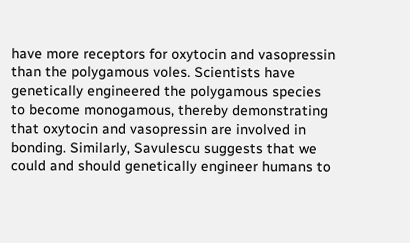have more receptors for oxytocin and vasopressin than the polygamous voles. Scientists have genetically engineered the polygamous species to become monogamous, thereby demonstrating that oxytocin and vasopressin are involved in bonding. Similarly, Savulescu suggests that we could and should genetically engineer humans to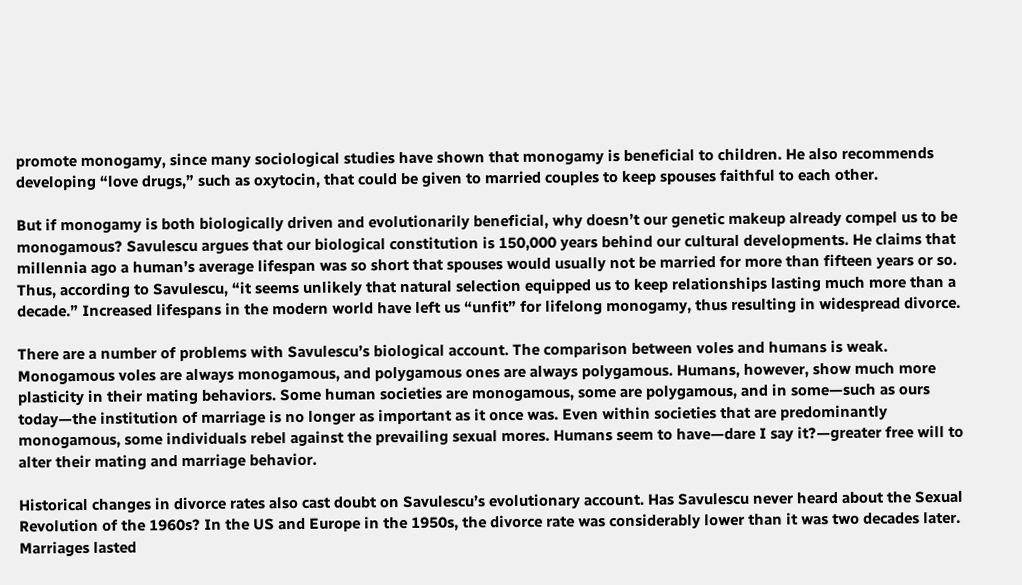promote monogamy, since many sociological studies have shown that monogamy is beneficial to children. He also recommends developing “love drugs,” such as oxytocin, that could be given to married couples to keep spouses faithful to each other.

But if monogamy is both biologically driven and evolutionarily beneficial, why doesn’t our genetic makeup already compel us to be monogamous? Savulescu argues that our biological constitution is 150,000 years behind our cultural developments. He claims that millennia ago a human’s average lifespan was so short that spouses would usually not be married for more than fifteen years or so. Thus, according to Savulescu, “it seems unlikely that natural selection equipped us to keep relationships lasting much more than a decade.” Increased lifespans in the modern world have left us “unfit” for lifelong monogamy, thus resulting in widespread divorce.

There are a number of problems with Savulescu’s biological account. The comparison between voles and humans is weak. Monogamous voles are always monogamous, and polygamous ones are always polygamous. Humans, however, show much more plasticity in their mating behaviors. Some human societies are monogamous, some are polygamous, and in some—such as ours today—the institution of marriage is no longer as important as it once was. Even within societies that are predominantly monogamous, some individuals rebel against the prevailing sexual mores. Humans seem to have—dare I say it?—greater free will to alter their mating and marriage behavior.

Historical changes in divorce rates also cast doubt on Savulescu’s evolutionary account. Has Savulescu never heard about the Sexual Revolution of the 1960s? In the US and Europe in the 1950s, the divorce rate was considerably lower than it was two decades later. Marriages lasted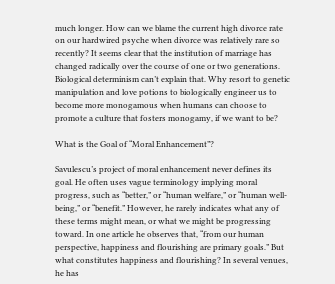much longer. How can we blame the current high divorce rate on our hardwired psyche when divorce was relatively rare so recently? It seems clear that the institution of marriage has changed radically over the course of one or two generations. Biological determinism can’t explain that. Why resort to genetic manipulation and love potions to biologically engineer us to become more monogamous when humans can choose to promote a culture that fosters monogamy, if we want to be?

What is the Goal of “Moral Enhancement”?

Savulescu’s project of moral enhancement never defines its goal. He often uses vague terminology implying moral progress, such as “better,” or “human welfare,” or “human well-being,” or “benefit.” However, he rarely indicates what any of these terms might mean, or what we might be progressing toward. In one article he observes that, “from our human perspective, happiness and flourishing are primary goals.” But what constitutes happiness and flourishing? In several venues, he has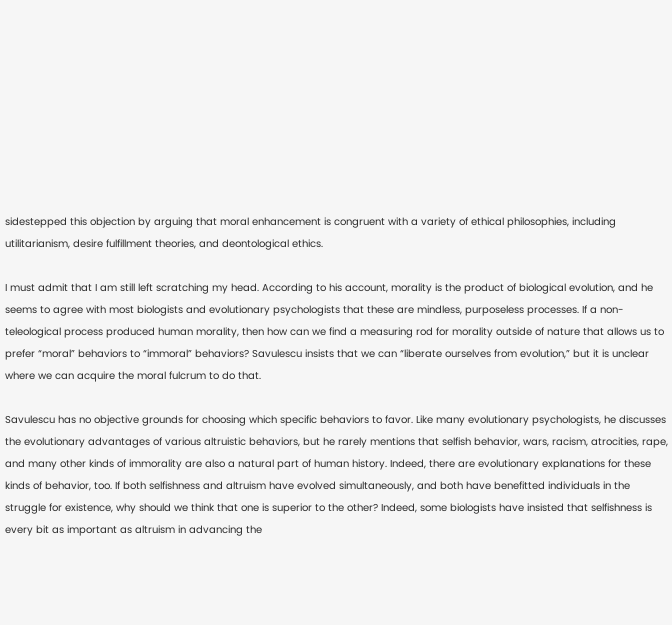sidestepped this objection by arguing that moral enhancement is congruent with a variety of ethical philosophies, including utilitarianism, desire fulfillment theories, and deontological ethics.

I must admit that I am still left scratching my head. According to his account, morality is the product of biological evolution, and he seems to agree with most biologists and evolutionary psychologists that these are mindless, purposeless processes. If a non-teleological process produced human morality, then how can we find a measuring rod for morality outside of nature that allows us to prefer “moral” behaviors to “immoral” behaviors? Savulescu insists that we can “liberate ourselves from evolution,” but it is unclear where we can acquire the moral fulcrum to do that.

Savulescu has no objective grounds for choosing which specific behaviors to favor. Like many evolutionary psychologists, he discusses the evolutionary advantages of various altruistic behaviors, but he rarely mentions that selfish behavior, wars, racism, atrocities, rape, and many other kinds of immorality are also a natural part of human history. Indeed, there are evolutionary explanations for these kinds of behavior, too. If both selfishness and altruism have evolved simultaneously, and both have benefitted individuals in the struggle for existence, why should we think that one is superior to the other? Indeed, some biologists have insisted that selfishness is every bit as important as altruism in advancing the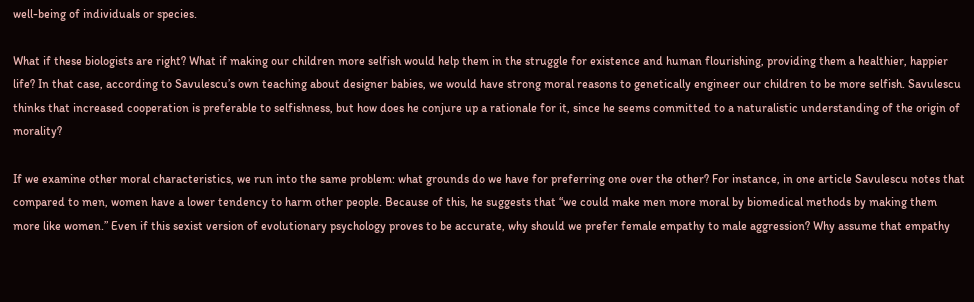well-being of individuals or species.

What if these biologists are right? What if making our children more selfish would help them in the struggle for existence and human flourishing, providing them a healthier, happier life? In that case, according to Savulescu’s own teaching about designer babies, we would have strong moral reasons to genetically engineer our children to be more selfish. Savulescu thinks that increased cooperation is preferable to selfishness, but how does he conjure up a rationale for it, since he seems committed to a naturalistic understanding of the origin of morality?

If we examine other moral characteristics, we run into the same problem: what grounds do we have for preferring one over the other? For instance, in one article Savulescu notes that compared to men, women have a lower tendency to harm other people. Because of this, he suggests that “we could make men more moral by biomedical methods by making them more like women.” Even if this sexist version of evolutionary psychology proves to be accurate, why should we prefer female empathy to male aggression? Why assume that empathy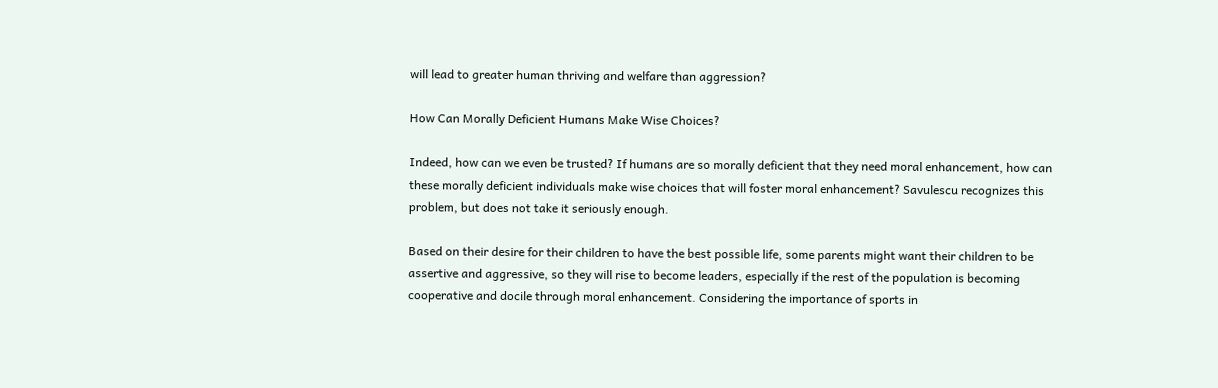will lead to greater human thriving and welfare than aggression?

How Can Morally Deficient Humans Make Wise Choices?

Indeed, how can we even be trusted? If humans are so morally deficient that they need moral enhancement, how can these morally deficient individuals make wise choices that will foster moral enhancement? Savulescu recognizes this problem, but does not take it seriously enough.

Based on their desire for their children to have the best possible life, some parents might want their children to be assertive and aggressive, so they will rise to become leaders, especially if the rest of the population is becoming cooperative and docile through moral enhancement. Considering the importance of sports in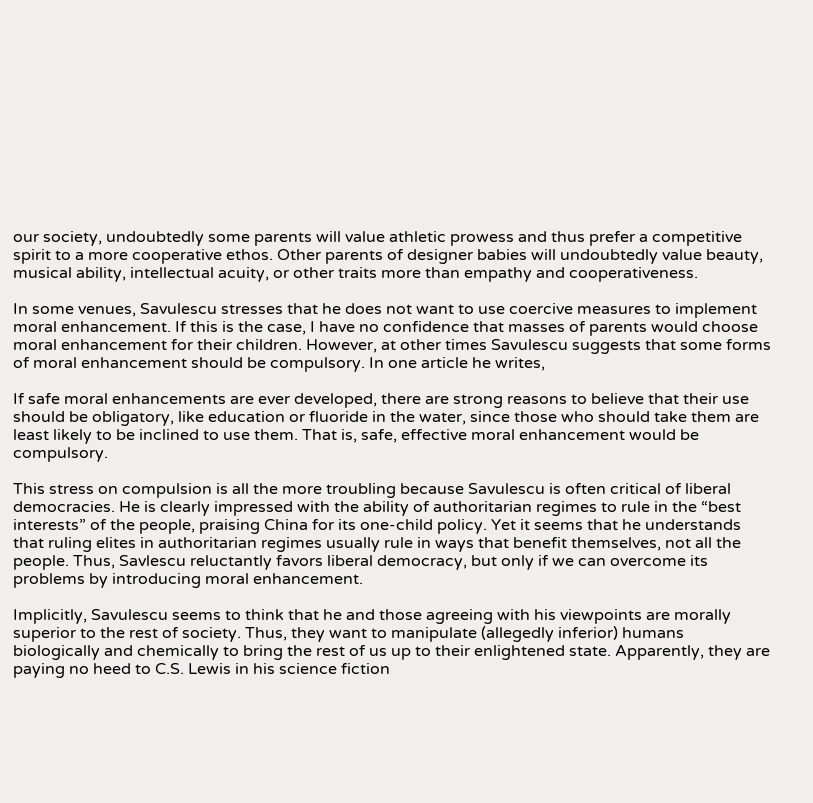our society, undoubtedly some parents will value athletic prowess and thus prefer a competitive spirit to a more cooperative ethos. Other parents of designer babies will undoubtedly value beauty, musical ability, intellectual acuity, or other traits more than empathy and cooperativeness.

In some venues, Savulescu stresses that he does not want to use coercive measures to implement moral enhancement. If this is the case, I have no confidence that masses of parents would choose moral enhancement for their children. However, at other times Savulescu suggests that some forms of moral enhancement should be compulsory. In one article he writes,

If safe moral enhancements are ever developed, there are strong reasons to believe that their use should be obligatory, like education or fluoride in the water, since those who should take them are least likely to be inclined to use them. That is, safe, effective moral enhancement would be compulsory.

This stress on compulsion is all the more troubling because Savulescu is often critical of liberal democracies. He is clearly impressed with the ability of authoritarian regimes to rule in the “best interests” of the people, praising China for its one-child policy. Yet it seems that he understands that ruling elites in authoritarian regimes usually rule in ways that benefit themselves, not all the people. Thus, Savlescu reluctantly favors liberal democracy, but only if we can overcome its problems by introducing moral enhancement.

Implicitly, Savulescu seems to think that he and those agreeing with his viewpoints are morally superior to the rest of society. Thus, they want to manipulate (allegedly inferior) humans biologically and chemically to bring the rest of us up to their enlightened state. Apparently, they are paying no heed to C.S. Lewis in his science fiction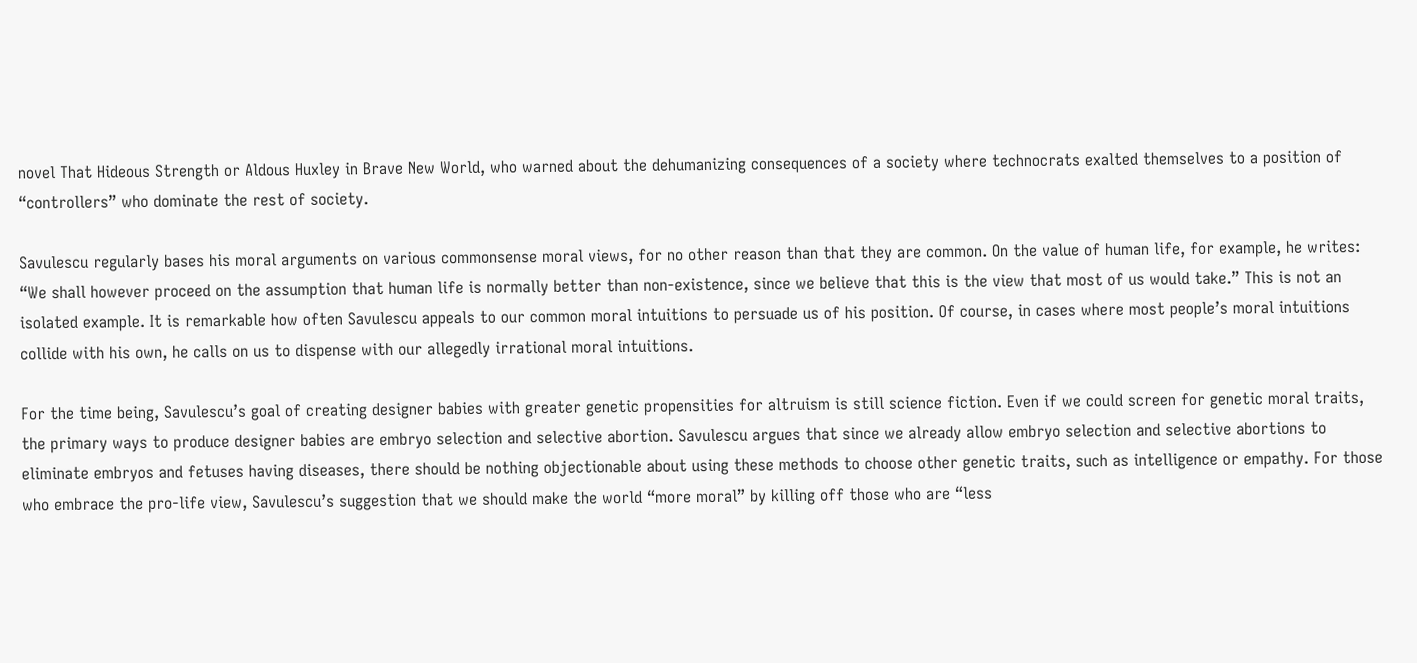novel That Hideous Strength or Aldous Huxley in Brave New World, who warned about the dehumanizing consequences of a society where technocrats exalted themselves to a position of “controllers” who dominate the rest of society.

Savulescu regularly bases his moral arguments on various commonsense moral views, for no other reason than that they are common. On the value of human life, for example, he writes: “We shall however proceed on the assumption that human life is normally better than non-existence, since we believe that this is the view that most of us would take.” This is not an isolated example. It is remarkable how often Savulescu appeals to our common moral intuitions to persuade us of his position. Of course, in cases where most people’s moral intuitions collide with his own, he calls on us to dispense with our allegedly irrational moral intuitions.

For the time being, Savulescu’s goal of creating designer babies with greater genetic propensities for altruism is still science fiction. Even if we could screen for genetic moral traits, the primary ways to produce designer babies are embryo selection and selective abortion. Savulescu argues that since we already allow embryo selection and selective abortions to eliminate embryos and fetuses having diseases, there should be nothing objectionable about using these methods to choose other genetic traits, such as intelligence or empathy. For those who embrace the pro-life view, Savulescu’s suggestion that we should make the world “more moral” by killing off those who are “less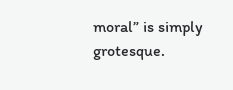moral” is simply grotesque.